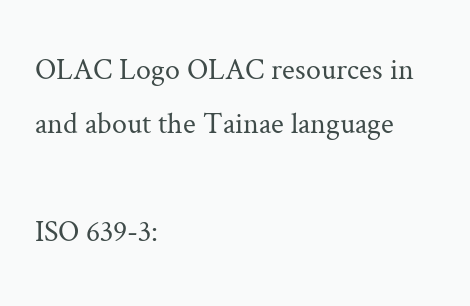OLAC Logo OLAC resources in and about the Tainae language

ISO 639-3: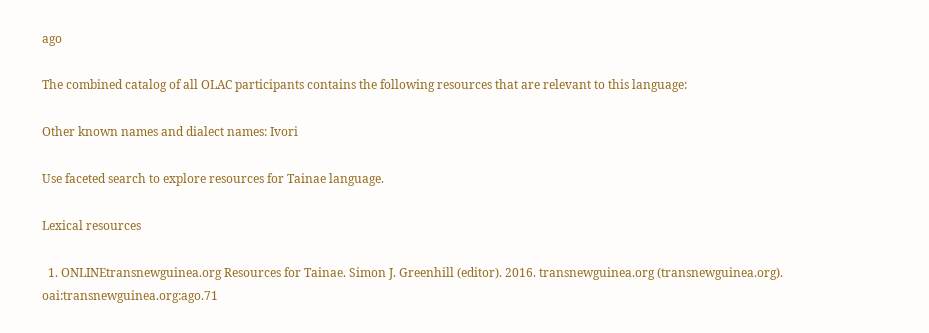ago

The combined catalog of all OLAC participants contains the following resources that are relevant to this language:

Other known names and dialect names: Ivori

Use faceted search to explore resources for Tainae language.

Lexical resources

  1. ONLINEtransnewguinea.org Resources for Tainae. Simon J. Greenhill (editor). 2016. transnewguinea.org (transnewguinea.org). oai:transnewguinea.org:ago.71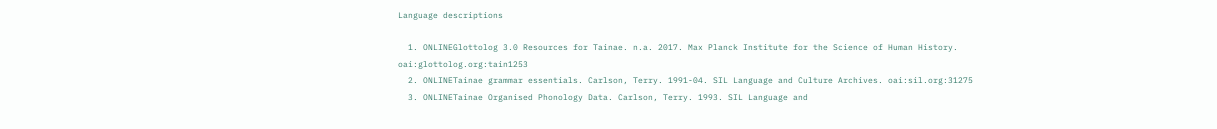Language descriptions

  1. ONLINEGlottolog 3.0 Resources for Tainae. n.a. 2017. Max Planck Institute for the Science of Human History. oai:glottolog.org:tain1253
  2. ONLINETainae grammar essentials. Carlson, Terry. 1991-04. SIL Language and Culture Archives. oai:sil.org:31275
  3. ONLINETainae Organised Phonology Data. Carlson, Terry. 1993. SIL Language and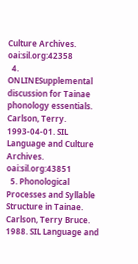Culture Archives. oai:sil.org:42358
  4. ONLINESupplemental discussion for Tainae phonology essentials. Carlson, Terry. 1993-04-01. SIL Language and Culture Archives. oai:sil.org:43851
  5. Phonological Processes and Syllable Structure in Tainae. Carlson, Terry Bruce. 1988. SIL Language and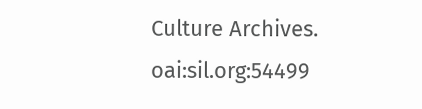Culture Archives. oai:sil.org:54499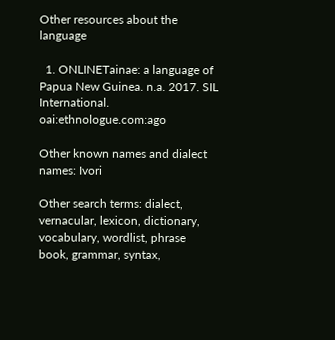Other resources about the language

  1. ONLINETainae: a language of Papua New Guinea. n.a. 2017. SIL International. oai:ethnologue.com:ago

Other known names and dialect names: Ivori

Other search terms: dialect, vernacular, lexicon, dictionary, vocabulary, wordlist, phrase book, grammar, syntax,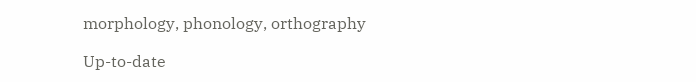morphology, phonology, orthography

Up-to-date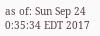as of: Sun Sep 24 0:35:34 EDT 2017